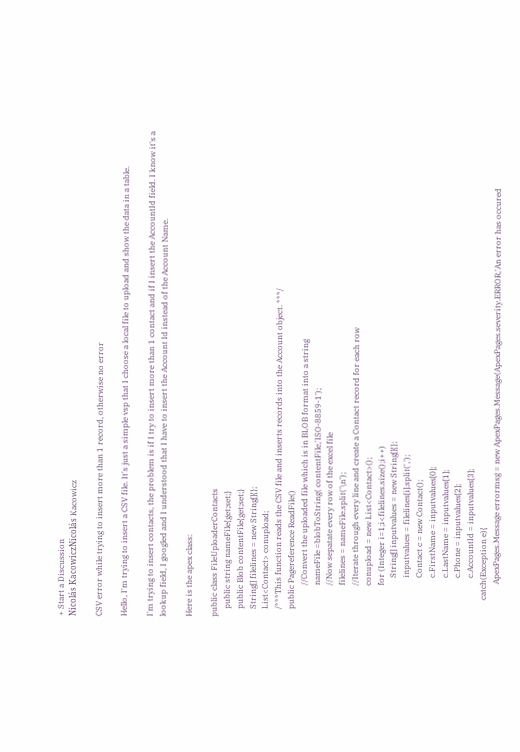+ Start a Discussion
Nicolás KacowiczNicolás Kacowicz

CSV error while trying to insert more than 1 record, otherwise no error

Hello, I'm trying to insert a CSV file. It's just a simple vsp that I choose a local file to upload and show the data in a table.

I'm trying to insert contacts, the problem is if I try to insert more than 1 contact and if I insert the AccountId field. I know it's a lookup field, I googled and I understood that I have to insert the Account Id instead of the Account Name.

Here is the apex class:

public class FileUploaderContacts
    public string nameFile{get;set;}
    public Blob contentFile{get;set;}
    String[] filelines = new String[]{};
    List<Contact> conupload;
    /***This function reads the CSV file and inserts records into the Account object. ***/
    public Pagereference ReadFile()
                //Convert the uploaded file which is in BLOB format into a string
                nameFile =blobToString( contentFile,'ISO-8859-1');
                //Now sepatate every row of the excel file
                filelines = nameFile.split('\n');
                //Iterate through every line and create a Contact record for each row
                conupload = new List<Contact>();
                for (Integer i=1;i<filelines.size();i++)
                    String[] inputvalues = new String[]{};
                    inputvalues = filelines[i].split(',');
                    Contact c = new Contact();
                    c.FirstName = inputvalues[0];
                    c.LastName = inputvalues[1];
                    c.Phone = inputvalues[2];
                    c.AccountId = inputvalues[3];
         catch(Exception e){
                 ApexPages.Message errormsg = new ApexPages.Message(ApexPages.severity.ERROR,'An error has occured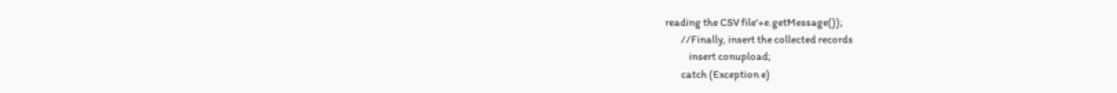reading the CSV file'+e.getMessage());
        //Finally, insert the collected records
            insert conupload;
        catch (Exception e)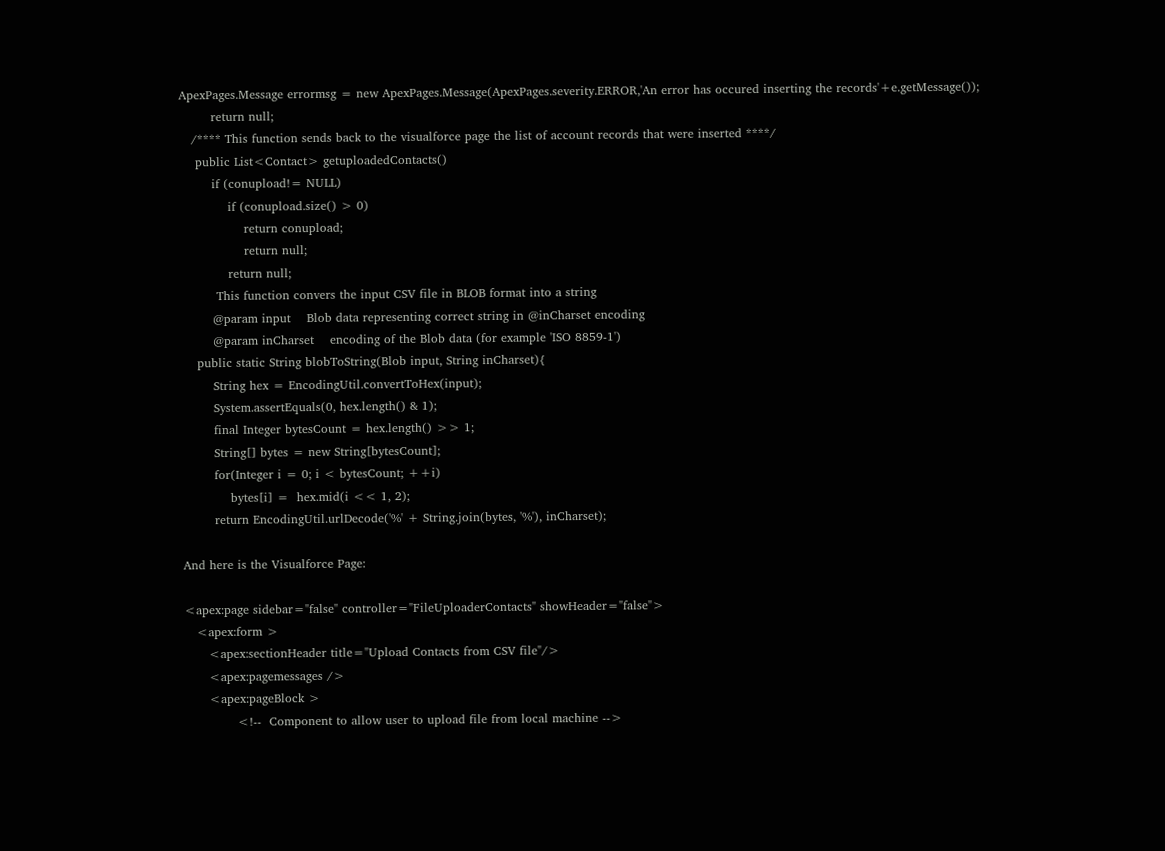ApexPages.Message errormsg = new ApexPages.Message(ApexPages.severity.ERROR,'An error has occured inserting the records'+e.getMessage());
        return null;
   /**** This function sends back to the visualforce page the list of account records that were inserted ****/
    public List<Contact> getuploadedContacts()
        if (conupload!= NULL)
            if (conupload.size() > 0)
                return conupload;
                return null;
            return null;
         This function convers the input CSV file in BLOB format into a string
        @param input    Blob data representing correct string in @inCharset encoding
        @param inCharset    encoding of the Blob data (for example 'ISO 8859-1')
    public static String blobToString(Blob input, String inCharset){
        String hex = EncodingUtil.convertToHex(input);
        System.assertEquals(0, hex.length() & 1);
        final Integer bytesCount = hex.length() >> 1;
        String[] bytes = new String[bytesCount];
        for(Integer i = 0; i < bytesCount; ++i)
            bytes[i] =  hex.mid(i << 1, 2);
        return EncodingUtil.urlDecode('%' + String.join(bytes, '%'), inCharset);

And here is the Visualforce Page:

<apex:page sidebar="false" controller="FileUploaderContacts" showHeader="false">
   <apex:form >
      <apex:sectionHeader title="Upload Contacts from CSV file"/>
      <apex:pagemessages />
      <apex:pageBlock >
             <!--  Component to allow user to upload file from local machine -->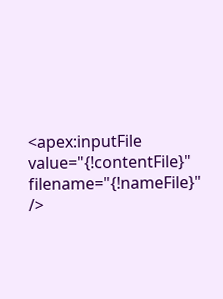<apex:inputFile value="{!contentFile}" filename="{!nameFile}" />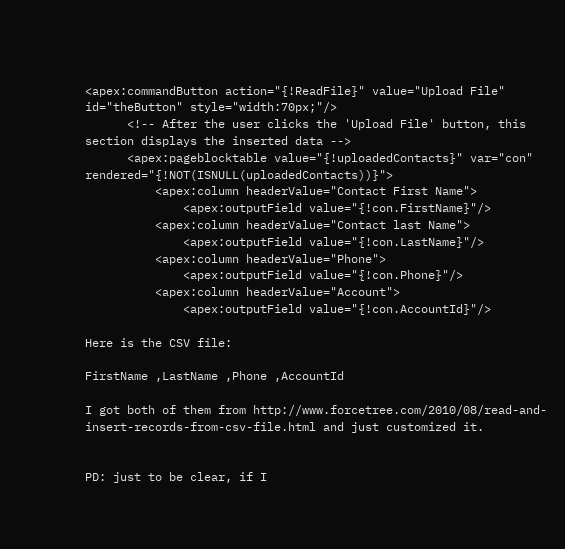<apex:commandButton action="{!ReadFile}" value="Upload File" id="theButton" style="width:70px;"/>
      <!-- After the user clicks the 'Upload File' button, this section displays the inserted data -->
      <apex:pageblocktable value="{!uploadedContacts}" var="con" rendered="{!NOT(ISNULL(uploadedContacts))}">
          <apex:column headerValue="Contact First Name">
              <apex:outputField value="{!con.FirstName}"/>
          <apex:column headerValue="Contact last Name">
              <apex:outputField value="{!con.LastName}"/>
          <apex:column headerValue="Phone">
              <apex:outputField value="{!con.Phone}"/>
          <apex:column headerValue="Account">
              <apex:outputField value="{!con.AccountId}"/>

Here is the CSV file:

FirstName ,LastName ,Phone ,AccountId

I got both of them from http://www.forcetree.com/2010/08/read-and-insert-records-from-csv-file.html and just customized it.


PD: just to be clear, if I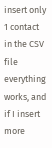insert only 1 contact in the CSV file everything works, and if I insert more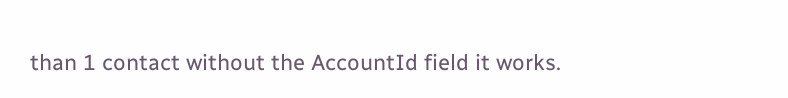than 1 contact without the AccountId field it works.